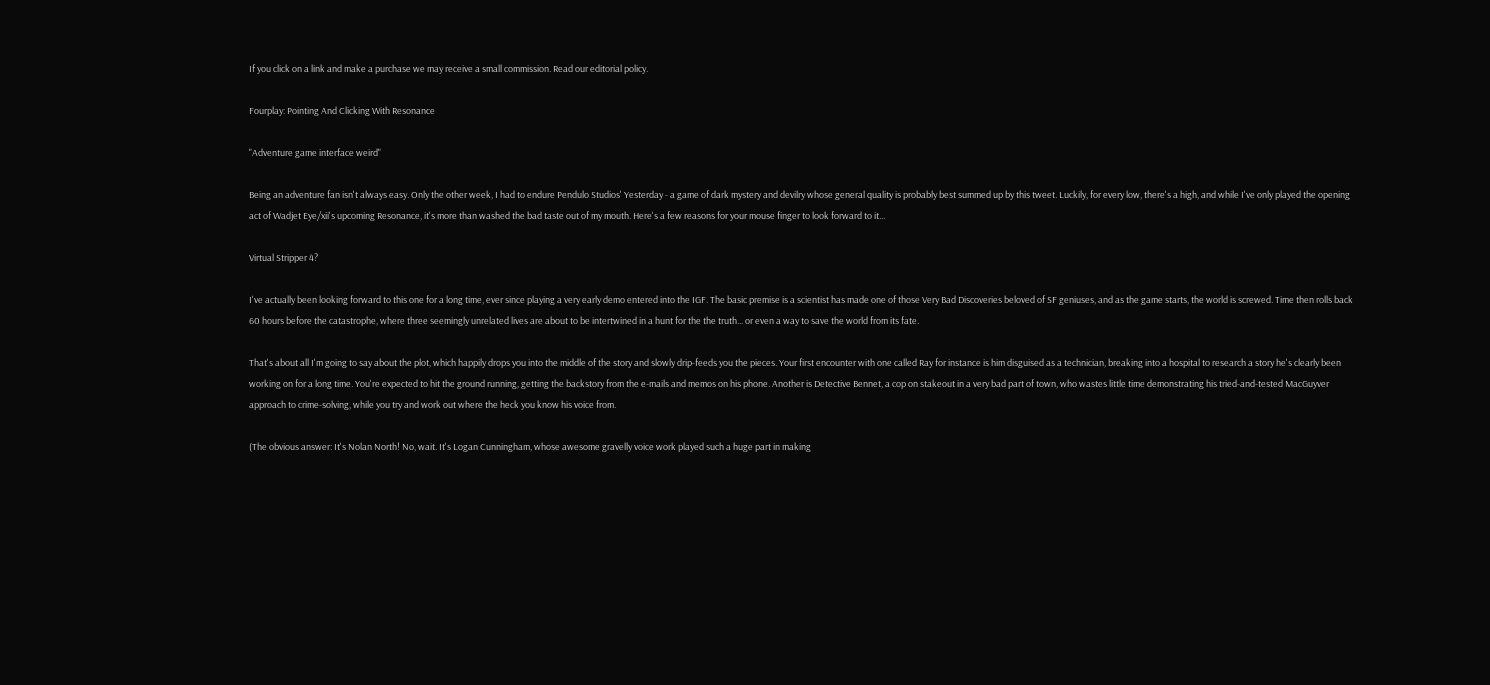If you click on a link and make a purchase we may receive a small commission. Read our editorial policy.

Fourplay: Pointing And Clicking With Resonance

"Adventure game interface weird"

Being an adventure fan isn't always easy. Only the other week, I had to endure Pendulo Studios' Yesterday - a game of dark mystery and devilry whose general quality is probably best summed up by this tweet. Luckily, for every low, there's a high, and while I've only played the opening act of Wadjet Eye/xii's upcoming Resonance, it's more than washed the bad taste out of my mouth. Here's a few reasons for your mouse finger to look forward to it...

Virtual Stripper 4?

I've actually been looking forward to this one for a long time, ever since playing a very early demo entered into the IGF. The basic premise is a scientist has made one of those Very Bad Discoveries beloved of SF geniuses, and as the game starts, the world is screwed. Time then rolls back 60 hours before the catastrophe, where three seemingly unrelated lives are about to be intertwined in a hunt for the the truth... or even a way to save the world from its fate.

That's about all I'm going to say about the plot, which happily drops you into the middle of the story and slowly drip-feeds you the pieces. Your first encounter with one called Ray for instance is him disguised as a technician, breaking into a hospital to research a story he's clearly been working on for a long time. You're expected to hit the ground running, getting the backstory from the e-mails and memos on his phone. Another is Detective Bennet, a cop on stakeout in a very bad part of town, who wastes little time demonstrating his tried-and-tested MacGuyver approach to crime-solving, while you try and work out where the heck you know his voice from.

(The obvious answer: It's Nolan North! No, wait. It's Logan Cunningham, whose awesome gravelly voice work played such a huge part in making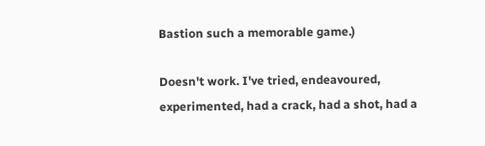Bastion such a memorable game.)

Doesn't work. I've tried, endeavoured, experimented, had a crack, had a shot, had a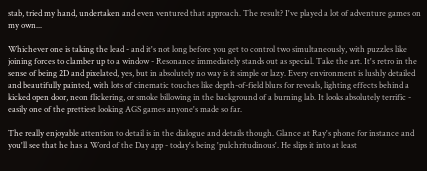stab, tried my hand, undertaken and even ventured that approach. The result? I've played a lot of adventure games on my own...

Whichever one is taking the lead - and it's not long before you get to control two simultaneously, with puzzles like joining forces to clamber up to a window - Resonance immediately stands out as special. Take the art. It's retro in the sense of being 2D and pixelated, yes, but in absolutely no way is it simple or lazy. Every environment is lushly detailed and beautifully painted, with lots of cinematic touches like depth-of-field blurs for reveals, lighting effects behind a kicked open door, neon flickering, or smoke billowing in the background of a burning lab. It looks absolutely terrific - easily one of the prettiest looking AGS games anyone's made so far.

The really enjoyable attention to detail is in the dialogue and details though. Glance at Ray's phone for instance and you'll see that he has a Word of the Day app - today's being 'pulchritudinous'. He slips it into at least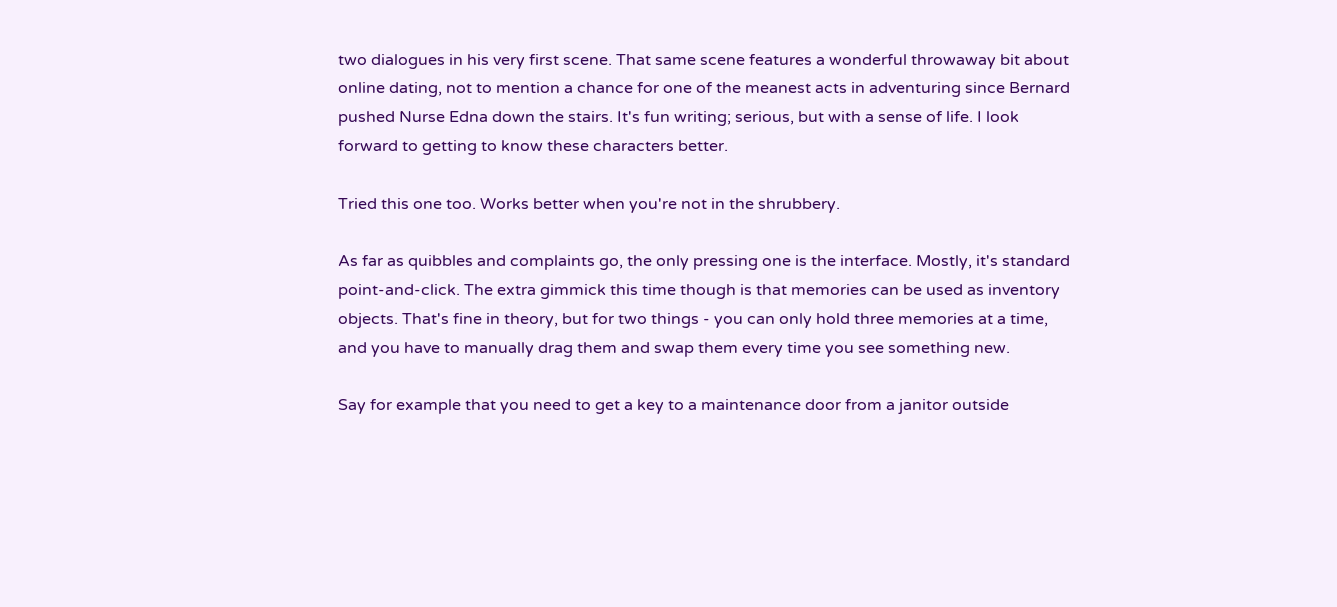two dialogues in his very first scene. That same scene features a wonderful throwaway bit about online dating, not to mention a chance for one of the meanest acts in adventuring since Bernard pushed Nurse Edna down the stairs. It's fun writing; serious, but with a sense of life. I look forward to getting to know these characters better.

Tried this one too. Works better when you're not in the shrubbery.

As far as quibbles and complaints go, the only pressing one is the interface. Mostly, it's standard point-and-click. The extra gimmick this time though is that memories can be used as inventory objects. That's fine in theory, but for two things - you can only hold three memories at a time, and you have to manually drag them and swap them every time you see something new.

Say for example that you need to get a key to a maintenance door from a janitor outside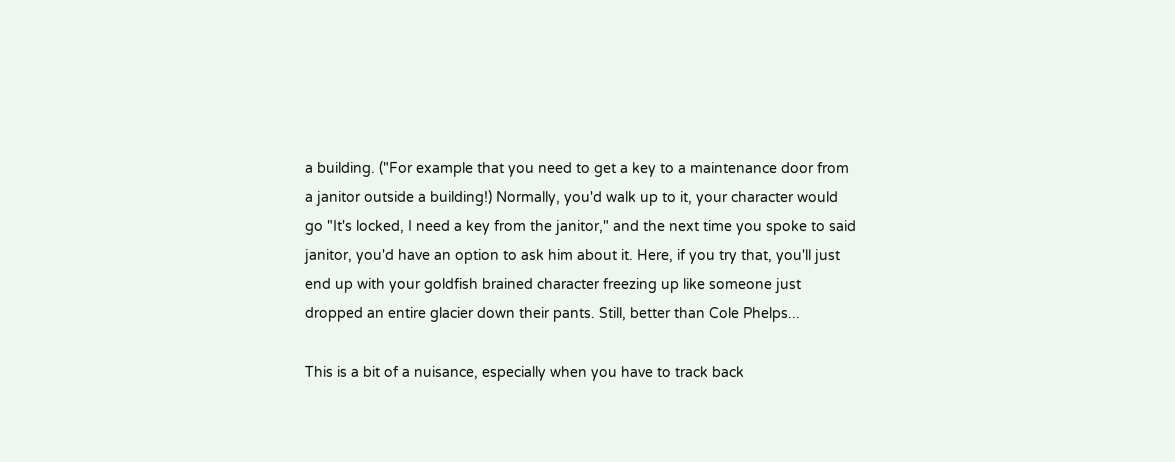a building. ("For example that you need to get a key to a maintenance door from a janitor outside a building!) Normally, you'd walk up to it, your character would go "It's locked, I need a key from the janitor," and the next time you spoke to said janitor, you'd have an option to ask him about it. Here, if you try that, you'll just end up with your goldfish brained character freezing up like someone just dropped an entire glacier down their pants. Still, better than Cole Phelps...

This is a bit of a nuisance, especially when you have to track back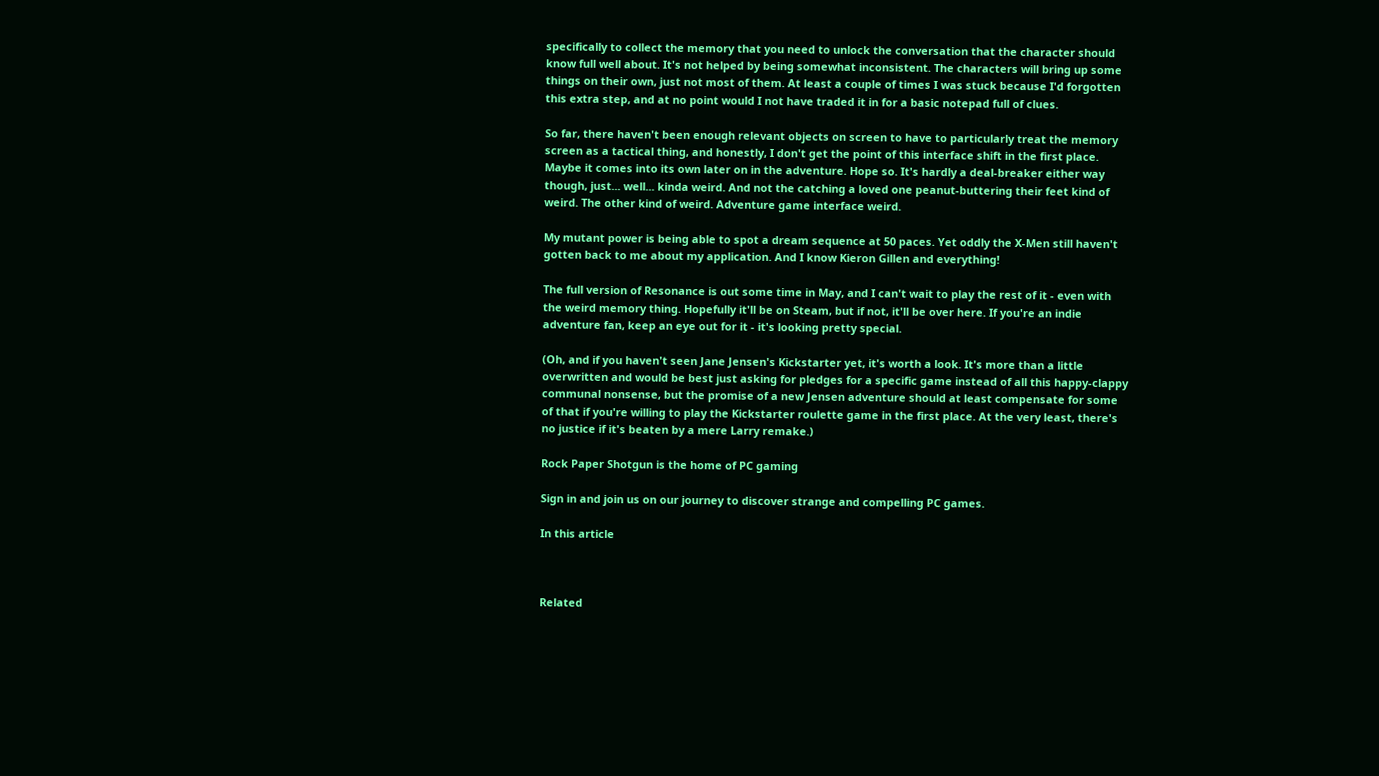specifically to collect the memory that you need to unlock the conversation that the character should know full well about. It's not helped by being somewhat inconsistent. The characters will bring up some things on their own, just not most of them. At least a couple of times I was stuck because I'd forgotten this extra step, and at no point would I not have traded it in for a basic notepad full of clues.

So far, there haven't been enough relevant objects on screen to have to particularly treat the memory screen as a tactical thing, and honestly, I don't get the point of this interface shift in the first place. Maybe it comes into its own later on in the adventure. Hope so. It's hardly a deal-breaker either way though, just... well... kinda weird. And not the catching a loved one peanut-buttering their feet kind of weird. The other kind of weird. Adventure game interface weird.

My mutant power is being able to spot a dream sequence at 50 paces. Yet oddly the X-Men still haven't gotten back to me about my application. And I know Kieron Gillen and everything!

The full version of Resonance is out some time in May, and I can't wait to play the rest of it - even with the weird memory thing. Hopefully it'll be on Steam, but if not, it'll be over here. If you're an indie adventure fan, keep an eye out for it - it's looking pretty special.

(Oh, and if you haven't seen Jane Jensen's Kickstarter yet, it's worth a look. It's more than a little overwritten and would be best just asking for pledges for a specific game instead of all this happy-clappy communal nonsense, but the promise of a new Jensen adventure should at least compensate for some of that if you're willing to play the Kickstarter roulette game in the first place. At the very least, there's no justice if it's beaten by a mere Larry remake.)

Rock Paper Shotgun is the home of PC gaming

Sign in and join us on our journey to discover strange and compelling PC games.

In this article



Related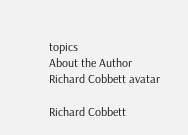topics
About the Author
Richard Cobbett avatar

Richard Cobbett